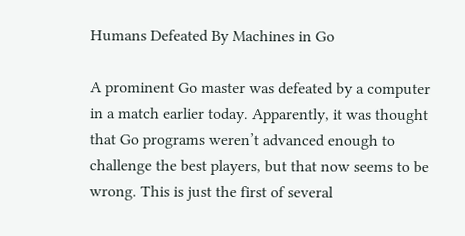Humans Defeated By Machines in Go

A prominent Go master was defeated by a computer in a match earlier today. Apparently, it was thought that Go programs weren’t advanced enough to challenge the best players, but that now seems to be wrong. This is just the first of several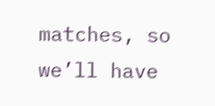matches, so we’ll have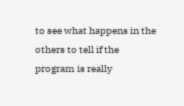to see what happens in the others to tell if the program is really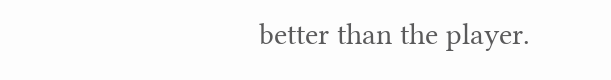better than the player.